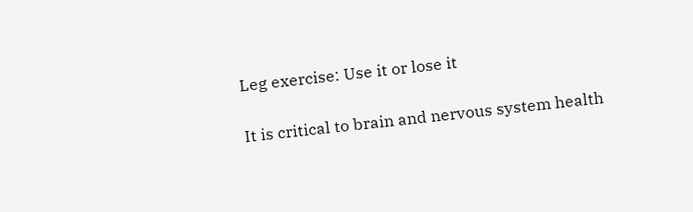Leg exercise: Use it or lose it

It is critical to brain and nervous system health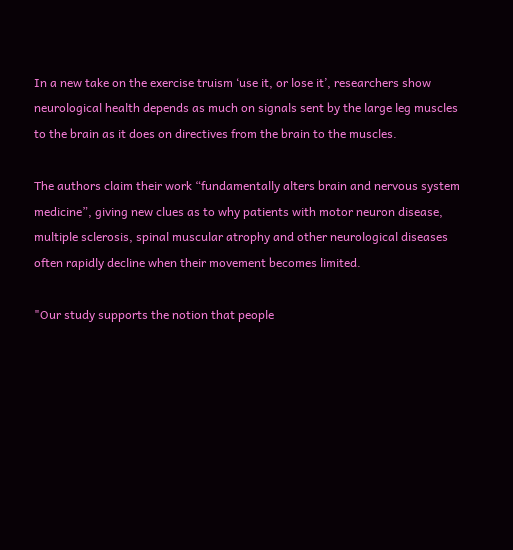In a new take on the exercise truism ‘use it, or lose it’, researchers show neurological health depends as much on signals sent by the large leg muscles to the brain as it does on directives from the brain to the muscles.

The authors claim their work “fundamentally alters brain and nervous system medicine”, giving new clues as to why patients with motor neuron disease, multiple sclerosis, spinal muscular atrophy and other neurological diseases often rapidly decline when their movement becomes limited.

"Our study supports the notion that people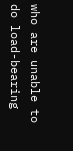who are unable to do load-bearing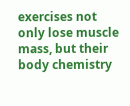exercises not only lose muscle mass, but their body chemistry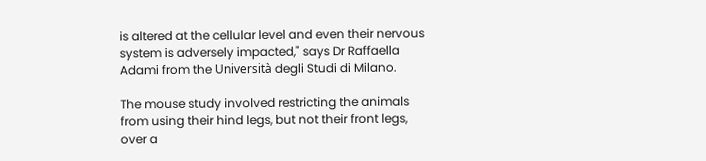is altered at the cellular level and even their nervous system is adversely impacted," says Dr Raffaella Adami from the Università degli Studi di Milano.

The mouse study involved restricting the animals from using their hind legs, but not their front legs, over a